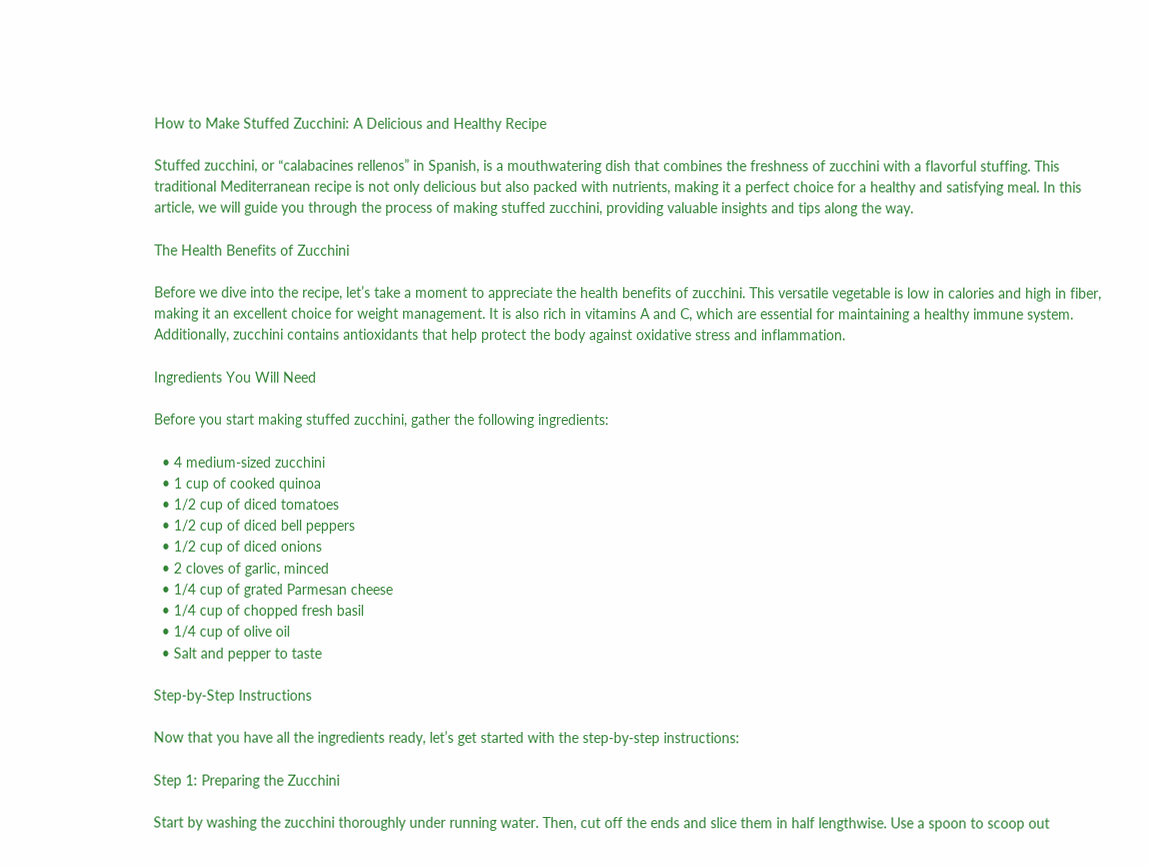How to Make Stuffed Zucchini: A Delicious and Healthy Recipe

Stuffed zucchini, or “calabacines rellenos” in Spanish, is a mouthwatering dish that combines the freshness of zucchini with a flavorful stuffing. This traditional Mediterranean recipe is not only delicious but also packed with nutrients, making it a perfect choice for a healthy and satisfying meal. In this article, we will guide you through the process of making stuffed zucchini, providing valuable insights and tips along the way.

The Health Benefits of Zucchini

Before we dive into the recipe, let’s take a moment to appreciate the health benefits of zucchini. This versatile vegetable is low in calories and high in fiber, making it an excellent choice for weight management. It is also rich in vitamins A and C, which are essential for maintaining a healthy immune system. Additionally, zucchini contains antioxidants that help protect the body against oxidative stress and inflammation.

Ingredients You Will Need

Before you start making stuffed zucchini, gather the following ingredients:

  • 4 medium-sized zucchini
  • 1 cup of cooked quinoa
  • 1/2 cup of diced tomatoes
  • 1/2 cup of diced bell peppers
  • 1/2 cup of diced onions
  • 2 cloves of garlic, minced
  • 1/4 cup of grated Parmesan cheese
  • 1/4 cup of chopped fresh basil
  • 1/4 cup of olive oil
  • Salt and pepper to taste

Step-by-Step Instructions

Now that you have all the ingredients ready, let’s get started with the step-by-step instructions:

Step 1: Preparing the Zucchini

Start by washing the zucchini thoroughly under running water. Then, cut off the ends and slice them in half lengthwise. Use a spoon to scoop out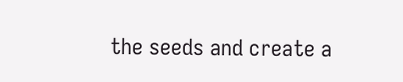the seeds and create a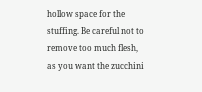hollow space for the stuffing. Be careful not to remove too much flesh, as you want the zucchini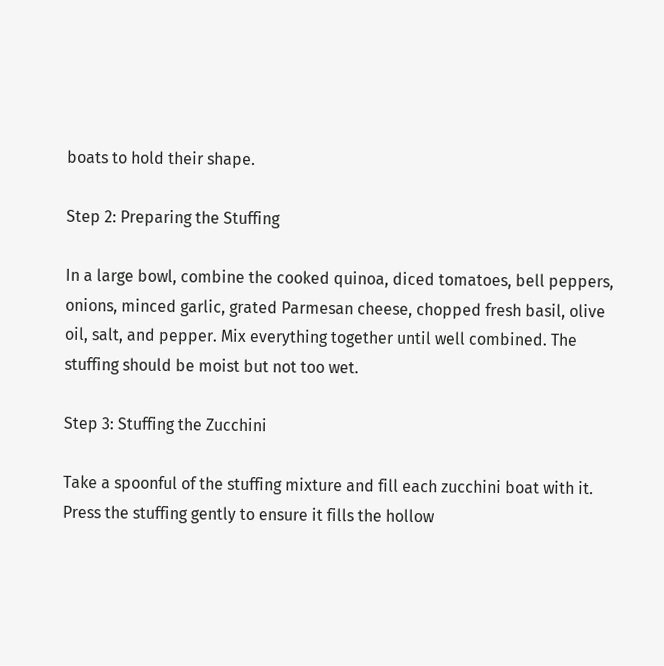boats to hold their shape.

Step 2: Preparing the Stuffing

In a large bowl, combine the cooked quinoa, diced tomatoes, bell peppers, onions, minced garlic, grated Parmesan cheese, chopped fresh basil, olive oil, salt, and pepper. Mix everything together until well combined. The stuffing should be moist but not too wet.

Step 3: Stuffing the Zucchini

Take a spoonful of the stuffing mixture and fill each zucchini boat with it. Press the stuffing gently to ensure it fills the hollow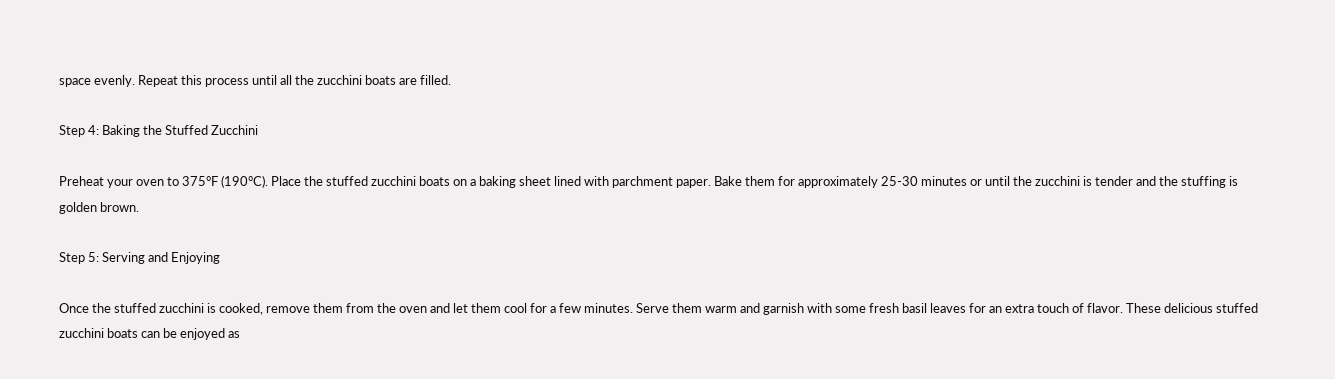space evenly. Repeat this process until all the zucchini boats are filled.

Step 4: Baking the Stuffed Zucchini

Preheat your oven to 375°F (190°C). Place the stuffed zucchini boats on a baking sheet lined with parchment paper. Bake them for approximately 25-30 minutes or until the zucchini is tender and the stuffing is golden brown.

Step 5: Serving and Enjoying

Once the stuffed zucchini is cooked, remove them from the oven and let them cool for a few minutes. Serve them warm and garnish with some fresh basil leaves for an extra touch of flavor. These delicious stuffed zucchini boats can be enjoyed as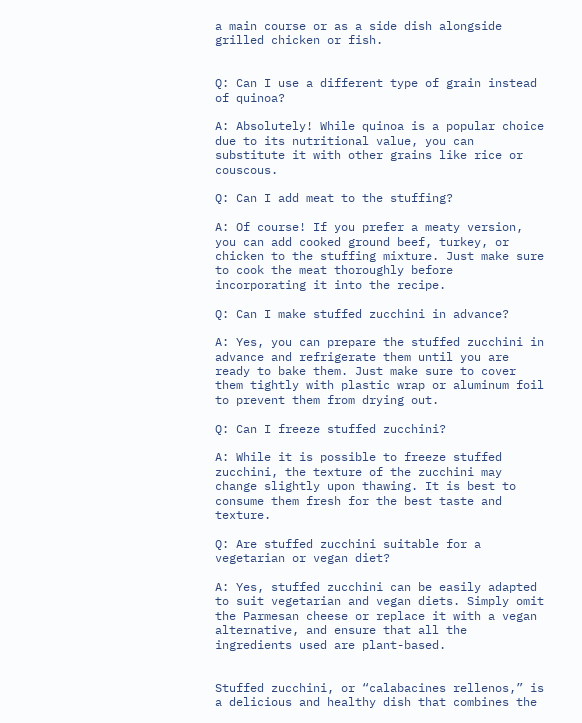a main course or as a side dish alongside grilled chicken or fish.


Q: Can I use a different type of grain instead of quinoa?

A: Absolutely! While quinoa is a popular choice due to its nutritional value, you can substitute it with other grains like rice or couscous.

Q: Can I add meat to the stuffing?

A: Of course! If you prefer a meaty version, you can add cooked ground beef, turkey, or chicken to the stuffing mixture. Just make sure to cook the meat thoroughly before incorporating it into the recipe.

Q: Can I make stuffed zucchini in advance?

A: Yes, you can prepare the stuffed zucchini in advance and refrigerate them until you are ready to bake them. Just make sure to cover them tightly with plastic wrap or aluminum foil to prevent them from drying out.

Q: Can I freeze stuffed zucchini?

A: While it is possible to freeze stuffed zucchini, the texture of the zucchini may change slightly upon thawing. It is best to consume them fresh for the best taste and texture.

Q: Are stuffed zucchini suitable for a vegetarian or vegan diet?

A: Yes, stuffed zucchini can be easily adapted to suit vegetarian and vegan diets. Simply omit the Parmesan cheese or replace it with a vegan alternative, and ensure that all the ingredients used are plant-based.


Stuffed zucchini, or “calabacines rellenos,” is a delicious and healthy dish that combines the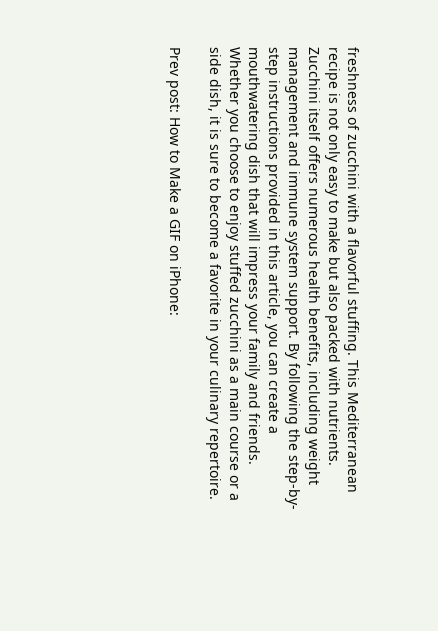freshness of zucchini with a flavorful stuffing. This Mediterranean recipe is not only easy to make but also packed with nutrients. Zucchini itself offers numerous health benefits, including weight management and immune system support. By following the step-by-step instructions provided in this article, you can create a mouthwatering dish that will impress your family and friends. Whether you choose to enjoy stuffed zucchini as a main course or a side dish, it is sure to become a favorite in your culinary repertoire.

Prev post: How to Make a GIF on iPhone: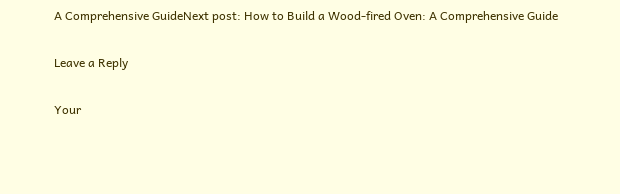A Comprehensive GuideNext post: How to Build a Wood-fired Oven: A Comprehensive Guide

Leave a Reply

Your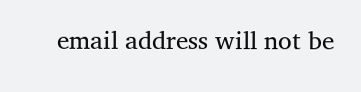email address will not be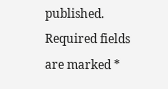published. Required fields are marked *